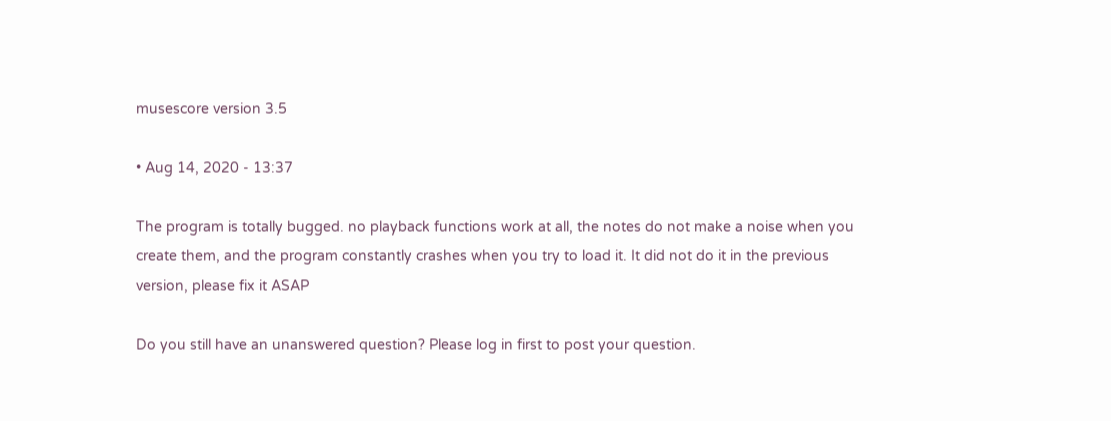musescore version 3.5

• Aug 14, 2020 - 13:37

The program is totally bugged. no playback functions work at all, the notes do not make a noise when you create them, and the program constantly crashes when you try to load it. It did not do it in the previous version, please fix it ASAP

Do you still have an unanswered question? Please log in first to post your question.